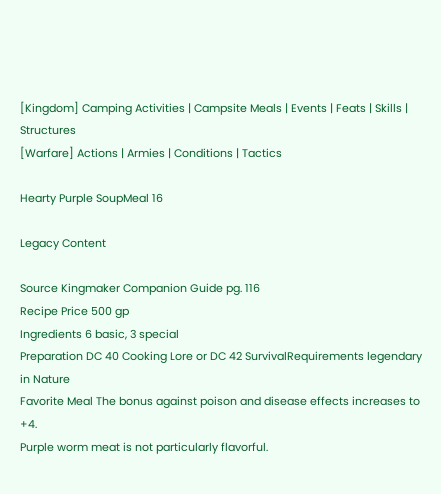[Kingdom] Camping Activities | Campsite Meals | Events | Feats | Skills | Structures
[Warfare] Actions | Armies | Conditions | Tactics

Hearty Purple SoupMeal 16

Legacy Content

Source Kingmaker Companion Guide pg. 116
Recipe Price 500 gp
Ingredients 6 basic, 3 special
Preparation DC 40 Cooking Lore or DC 42 SurvivalRequirements legendary in Nature
Favorite Meal The bonus against poison and disease effects increases to +4.
Purple worm meat is not particularly flavorful.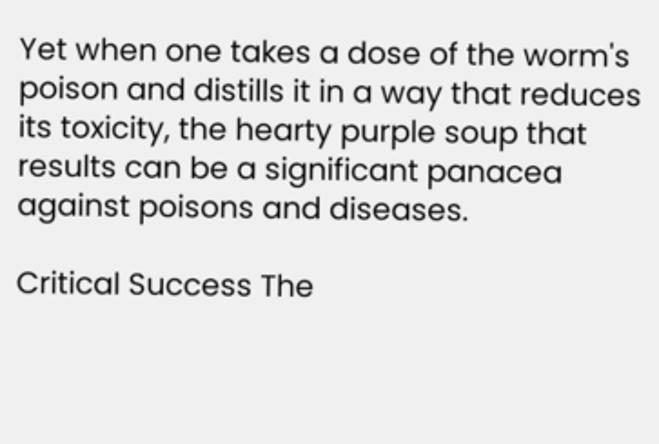Yet when one takes a dose of the worm's poison and distills it in a way that reduces its toxicity, the hearty purple soup that results can be a significant panacea against poisons and diseases.

Critical Success The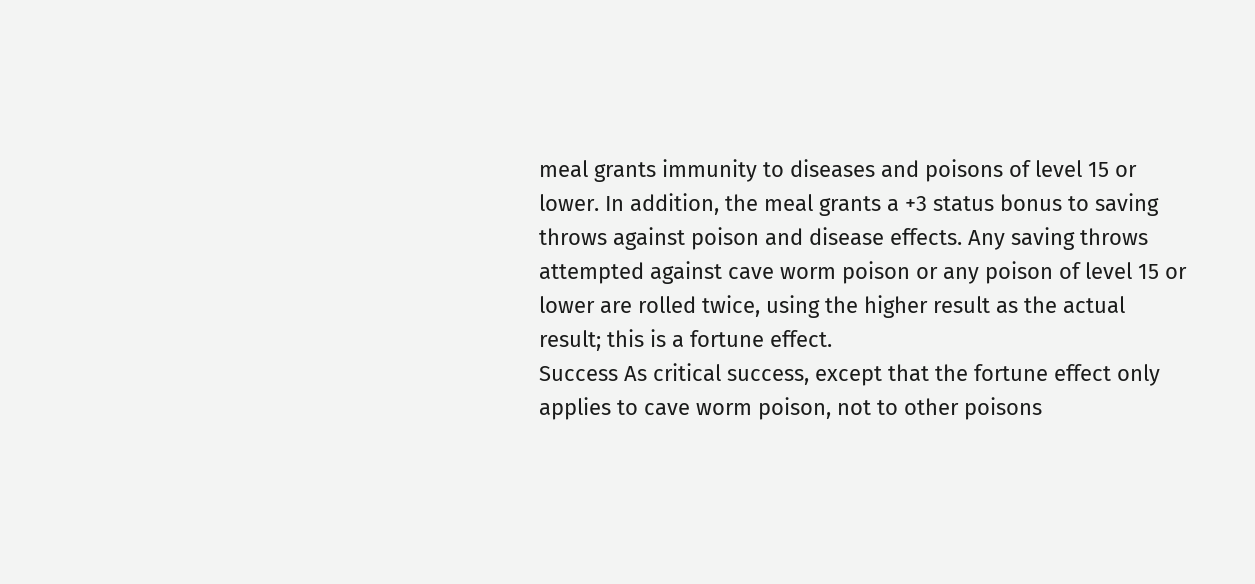meal grants immunity to diseases and poisons of level 15 or lower. In addition, the meal grants a +3 status bonus to saving throws against poison and disease effects. Any saving throws attempted against cave worm poison or any poison of level 15 or lower are rolled twice, using the higher result as the actual result; this is a fortune effect.
Success As critical success, except that the fortune effect only applies to cave worm poison, not to other poisons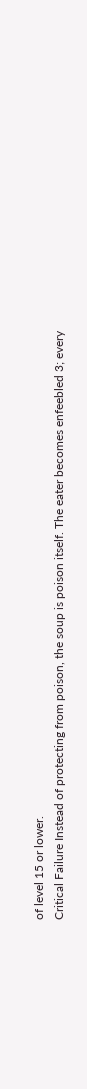of level 15 or lower.
Critical Failure Instead of protecting from poison, the soup is poison itself. The eater becomes enfeebled 3; every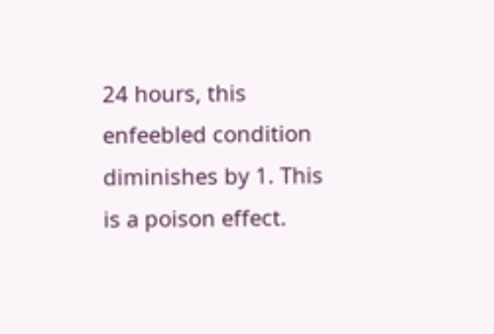24 hours, this enfeebled condition diminishes by 1. This is a poison effect.